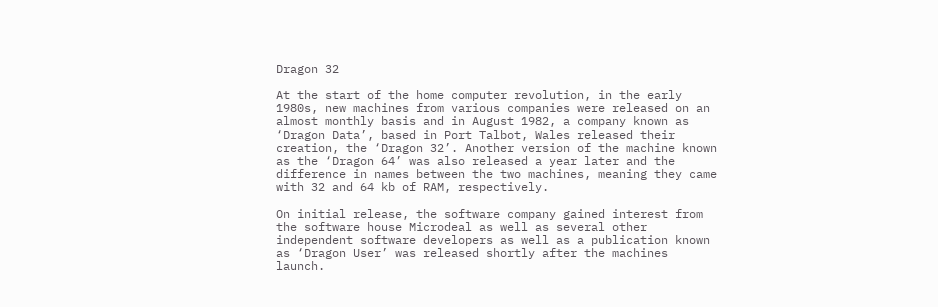Dragon 32

At the start of the home computer revolution, in the early 1980s, new machines from various companies were released on an almost monthly basis and in August 1982, a company known as ‘Dragon Data’, based in Port Talbot, Wales released their creation, the ‘Dragon 32’. Another version of the machine known as the ‘Dragon 64’ was also released a year later and the difference in names between the two machines, meaning they came with 32 and 64 kb of RAM, respectively.

On initial release, the software company gained interest from the software house Microdeal as well as several other independent software developers as well as a publication known as ‘Dragon User’ was released shortly after the machines launch.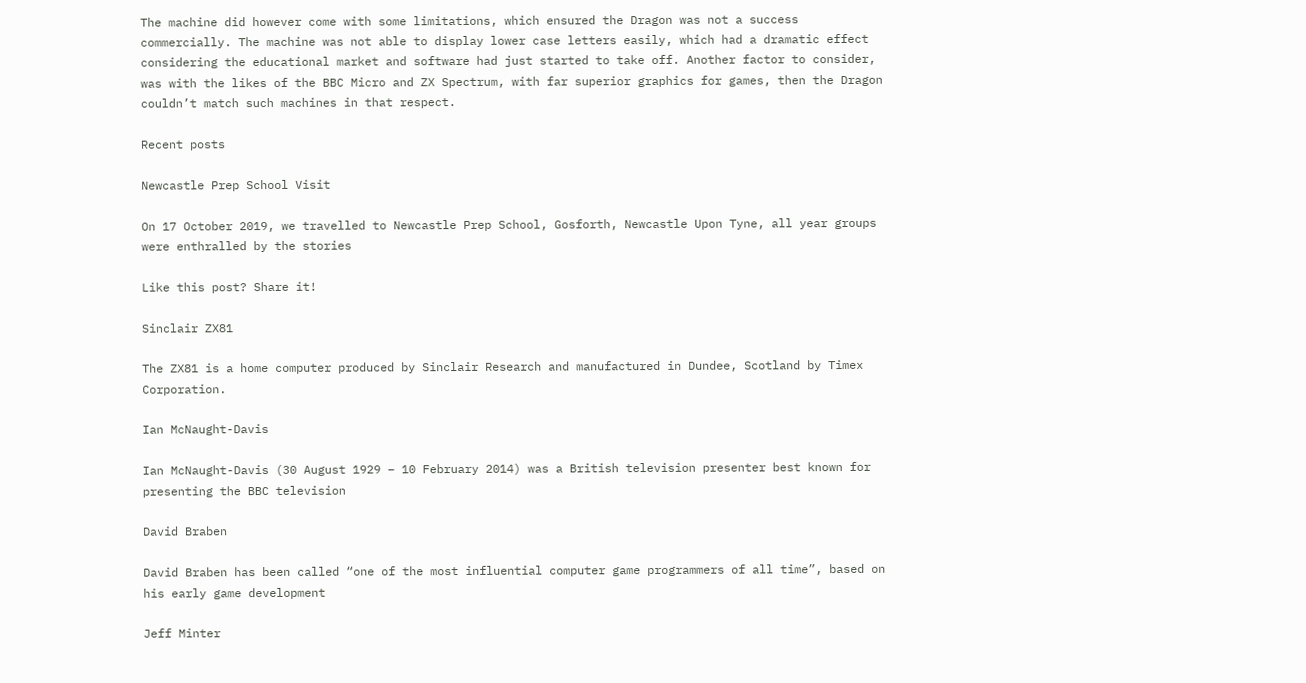The machine did however come with some limitations, which ensured the Dragon was not a success commercially. The machine was not able to display lower case letters easily, which had a dramatic effect considering the educational market and software had just started to take off. Another factor to consider, was with the likes of the BBC Micro and ZX Spectrum, with far superior graphics for games, then the Dragon couldn’t match such machines in that respect.

Recent posts

Newcastle Prep School Visit

On 17 October 2019, we travelled to Newcastle Prep School, Gosforth, Newcastle Upon Tyne, all year groups were enthralled by the stories

Like this post? Share it!

Sinclair ZX81

The ZX81 is a home computer produced by Sinclair Research and manufactured in Dundee, Scotland by Timex Corporation.

Ian McNaught-Davis

Ian McNaught-Davis (30 August 1929 – 10 February 2014) was a British television presenter best known for presenting the BBC television

David Braben

David Braben has been called “one of the most influential computer game programmers of all time”, based on his early game development

Jeff Minter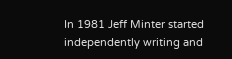In 1981 Jeff Minter started independently writing and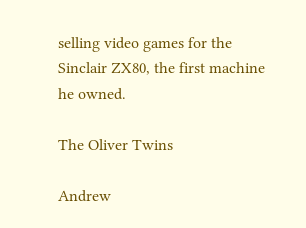selling video games for the Sinclair ZX80, the first machine he owned.

The Oliver Twins

Andrew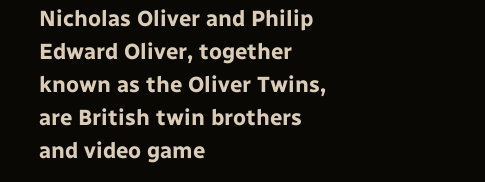Nicholas Oliver and Philip Edward Oliver, together known as the Oliver Twins, are British twin brothers and video game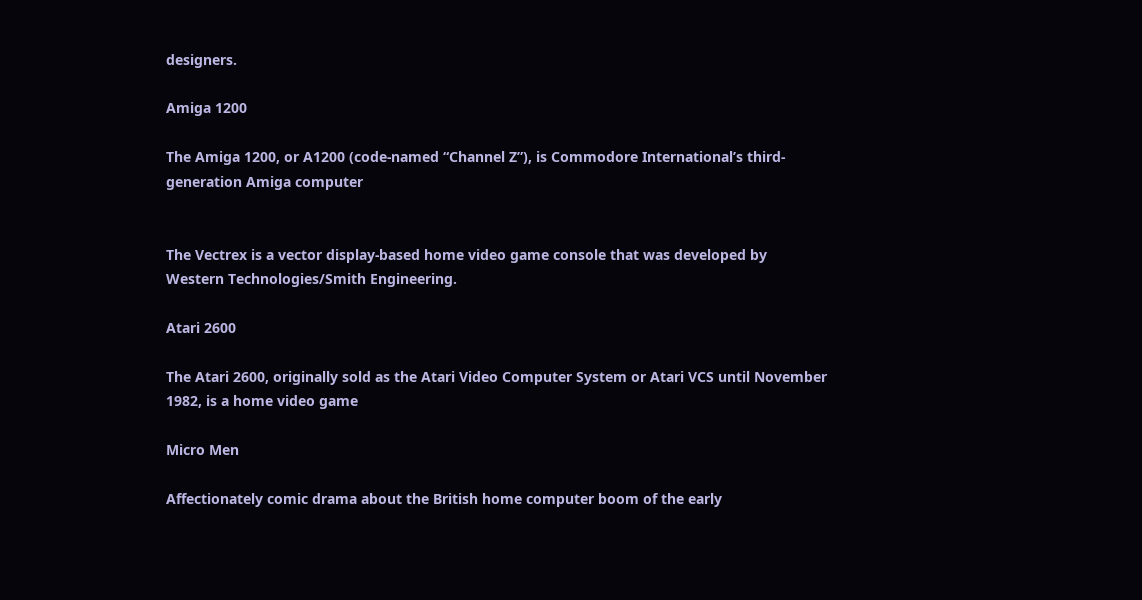designers.

Amiga 1200

The Amiga 1200, or A1200 (code-named “Channel Z”), is Commodore International’s third-generation Amiga computer


The Vectrex is a vector display-based home video game console that was developed by Western Technologies/Smith Engineering.

Atari 2600

The Atari 2600, originally sold as the Atari Video Computer System or Atari VCS until November 1982, is a home video game

Micro Men

Affectionately comic drama about the British home computer boom of the early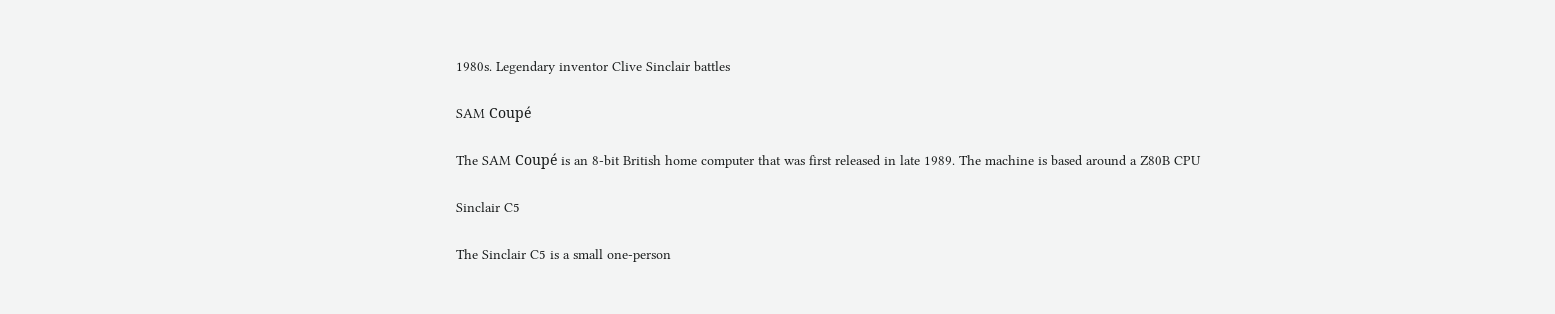1980s. Legendary inventor Clive Sinclair battles

SAM Coupé

The SAM Coupé is an 8-bit British home computer that was first released in late 1989. The machine is based around a Z80B CPU

Sinclair C5

The Sinclair C5 is a small one-person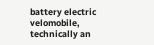battery electric velomobile, technically an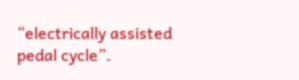“electrically assisted pedal cycle”.